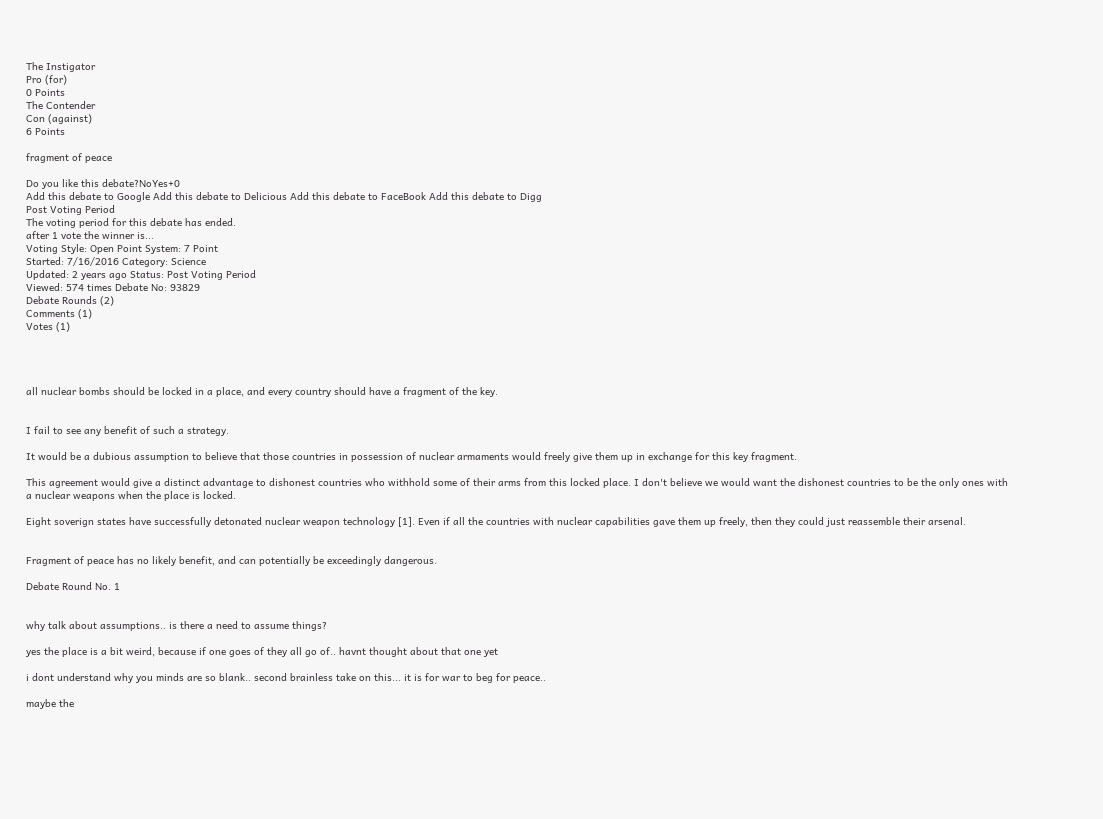The Instigator
Pro (for)
0 Points
The Contender
Con (against)
6 Points

fragment of peace

Do you like this debate?NoYes+0
Add this debate to Google Add this debate to Delicious Add this debate to FaceBook Add this debate to Digg
Post Voting Period
The voting period for this debate has ended.
after 1 vote the winner is...
Voting Style: Open Point System: 7 Point
Started: 7/16/2016 Category: Science
Updated: 2 years ago Status: Post Voting Period
Viewed: 574 times Debate No: 93829
Debate Rounds (2)
Comments (1)
Votes (1)




all nuclear bombs should be locked in a place, and every country should have a fragment of the key.


I fail to see any benefit of such a strategy.

It would be a dubious assumption to believe that those countries in possession of nuclear armaments would freely give them up in exchange for this key fragment.

This agreement would give a distinct advantage to dishonest countries who withhold some of their arms from this locked place. I don't believe we would want the dishonest countries to be the only ones with a nuclear weapons when the place is locked.

Eight soverign states have successfully detonated nuclear weapon technology [1]. Even if all the countries with nuclear capabilities gave them up freely, then they could just reassemble their arsenal.


Fragment of peace has no likely benefit, and can potentially be exceedingly dangerous.

Debate Round No. 1


why talk about assumptions.. is there a need to assume things?

yes the place is a bit weird, because if one goes of they all go of.. havnt thought about that one yet

i dont understand why you minds are so blank.. second brainless take on this... it is for war to beg for peace..

maybe the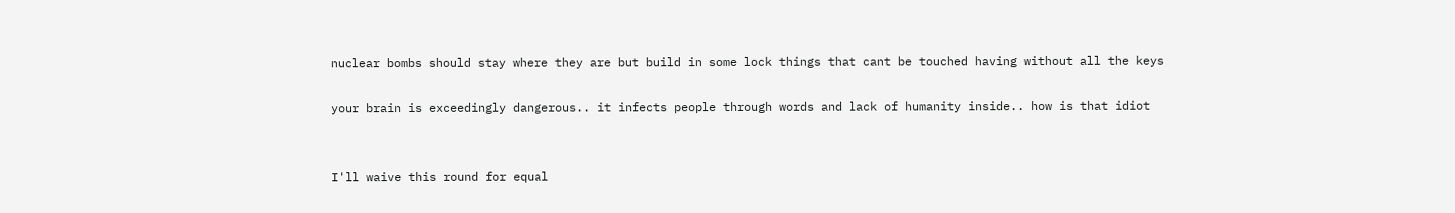nuclear bombs should stay where they are but build in some lock things that cant be touched having without all the keys

your brain is exceedingly dangerous.. it infects people through words and lack of humanity inside.. how is that idiot


I'll waive this round for equal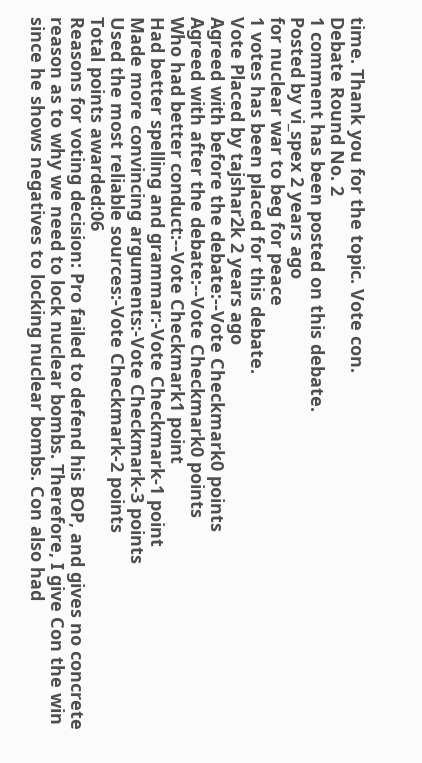time. Thank you for the topic. Vote con.
Debate Round No. 2
1 comment has been posted on this debate.
Posted by vi_spex 2 years ago
for nuclear war to beg for peace
1 votes has been placed for this debate.
Vote Placed by tajshar2k 2 years ago
Agreed with before the debate:--Vote Checkmark0 points
Agreed with after the debate:--Vote Checkmark0 points
Who had better conduct:--Vote Checkmark1 point
Had better spelling and grammar:-Vote Checkmark-1 point
Made more convincing arguments:-Vote Checkmark-3 points
Used the most reliable sources:-Vote Checkmark-2 points
Total points awarded:06
Reasons for voting decision: Pro failed to defend his BOP, and gives no concrete reason as to why we need to lock nuclear bombs. Therefore, I give Con the win since he shows negatives to locking nuclear bombs. Con also had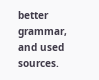better grammar, and used sources.